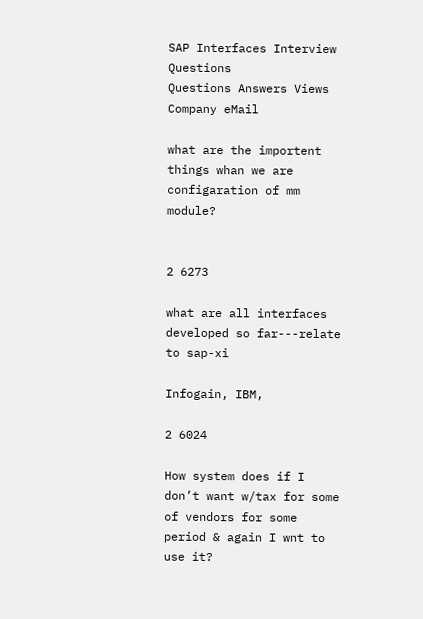SAP Interfaces Interview Questions
Questions Answers Views Company eMail

what are the importent things whan we are configaration of mm module?


2 6273

what are all interfaces developed so far---relate to sap-xi

Infogain, IBM,

2 6024

How system does if I don’t want w/tax for some of vendors for some period & again I wnt to use it?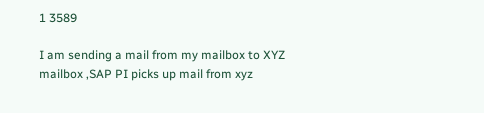1 3589

I am sending a mail from my mailbox to XYZ mailbox ,SAP PI picks up mail from xyz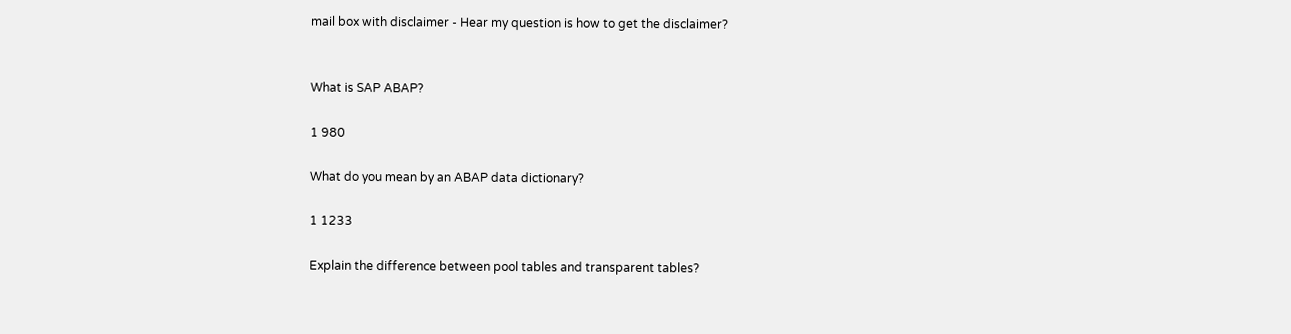mail box with disclaimer - Hear my question is how to get the disclaimer?


What is SAP ABAP?

1 980

What do you mean by an ABAP data dictionary?

1 1233

Explain the difference between pool tables and transparent tables?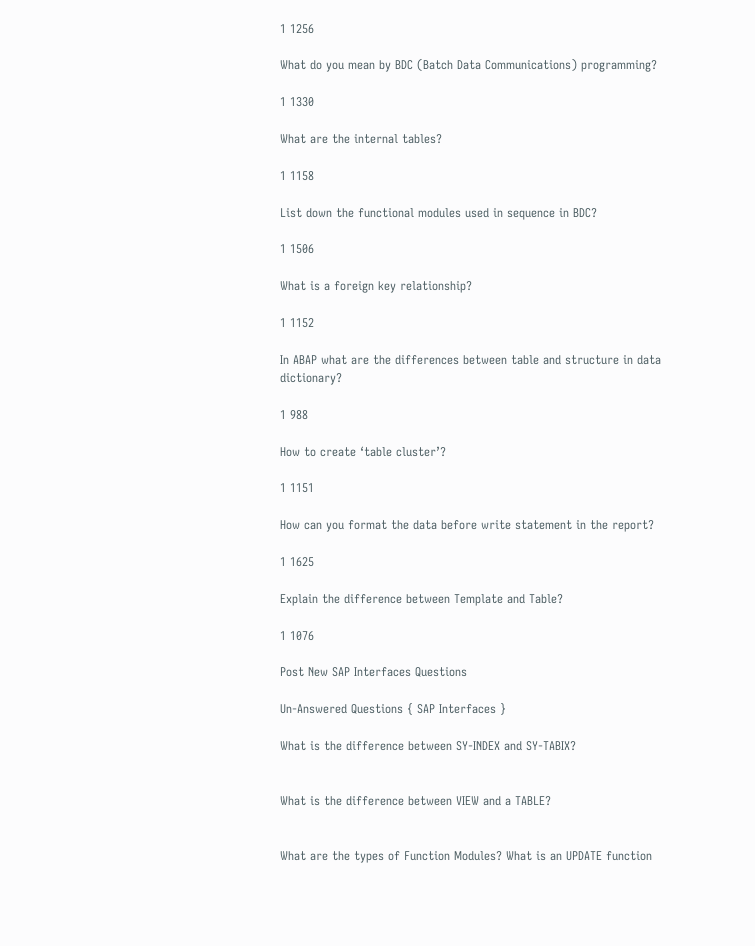1 1256

What do you mean by BDC (Batch Data Communications) programming?

1 1330

What are the internal tables?

1 1158

List down the functional modules used in sequence in BDC?

1 1506

What is a foreign key relationship?

1 1152

In ABAP what are the differences between table and structure in data dictionary?

1 988

How to create ‘table cluster’?

1 1151

How can you format the data before write statement in the report?

1 1625

Explain the difference between Template and Table?

1 1076

Post New SAP Interfaces Questions

Un-Answered Questions { SAP Interfaces }

What is the difference between SY-INDEX and SY-TABIX?


What is the difference between VIEW and a TABLE?


What are the types of Function Modules? What is an UPDATE function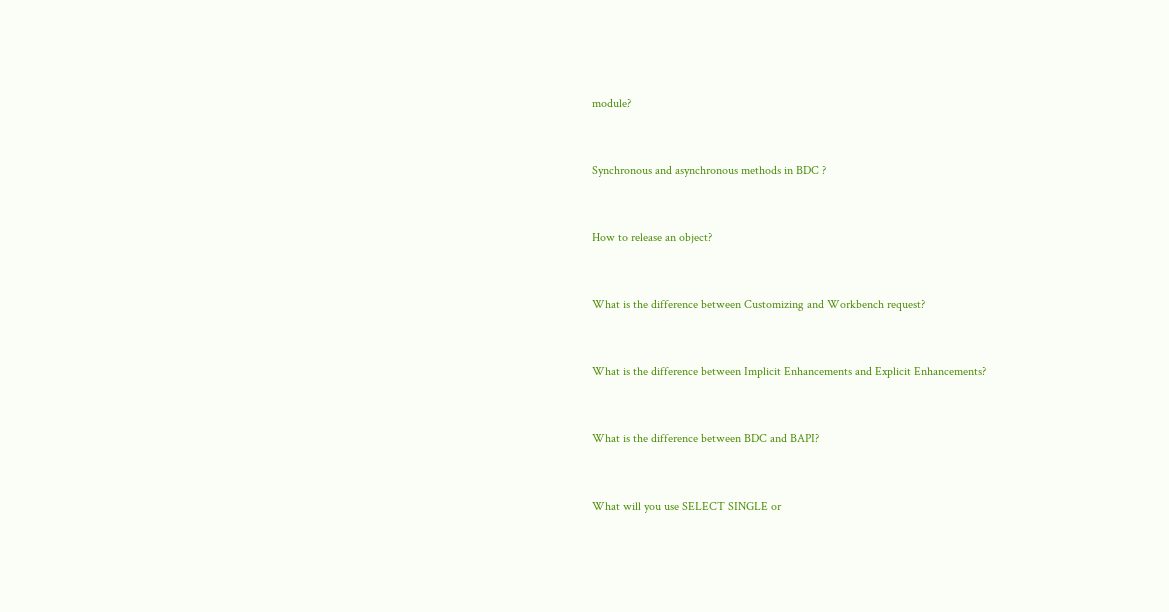module?


Synchronous and asynchronous methods in BDC ?


How to release an object?


What is the difference between Customizing and Workbench request?


What is the difference between Implicit Enhancements and Explicit Enhancements?


What is the difference between BDC and BAPI?


What will you use SELECT SINGLE or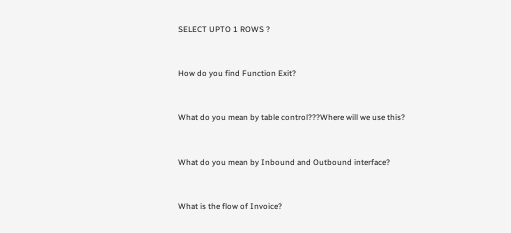SELECT UPTO 1 ROWS ?


How do you find Function Exit?


What do you mean by table control???Where will we use this?


What do you mean by Inbound and Outbound interface?


What is the flow of Invoice?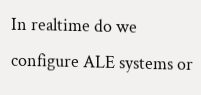In realtime do we configure ALE systems or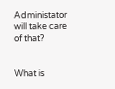Administator will take care of that?


What is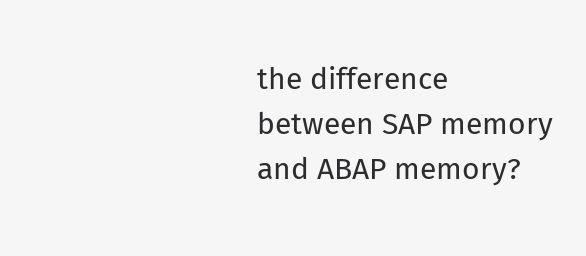the difference between SAP memory and ABAP memory?